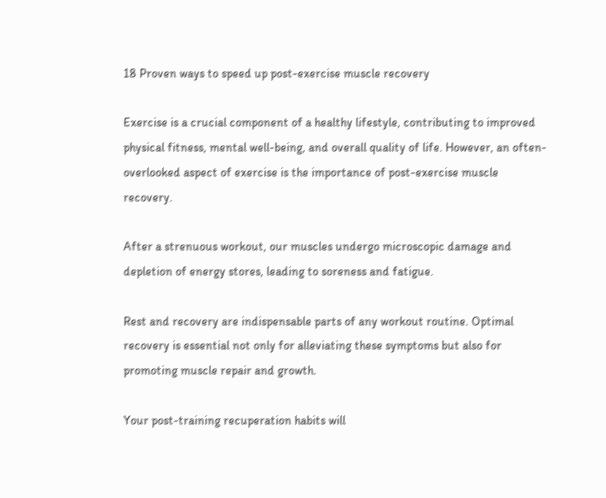18 Proven ways to speed up post-exercise muscle recovery

Exercise is a crucial component of a healthy lifestyle, contributing to improved physical fitness, mental well-being, and overall quality of life. However, an often-overlooked aspect of exercise is the importance of post-exercise muscle recovery.

After a strenuous workout, our muscles undergo microscopic damage and depletion of energy stores, leading to soreness and fatigue.

Rest and recovery are indispensable parts of any workout routine. Optimal recovery is essential not only for alleviating these symptoms but also for promoting muscle repair and growth.

Your post-training recuperation habits will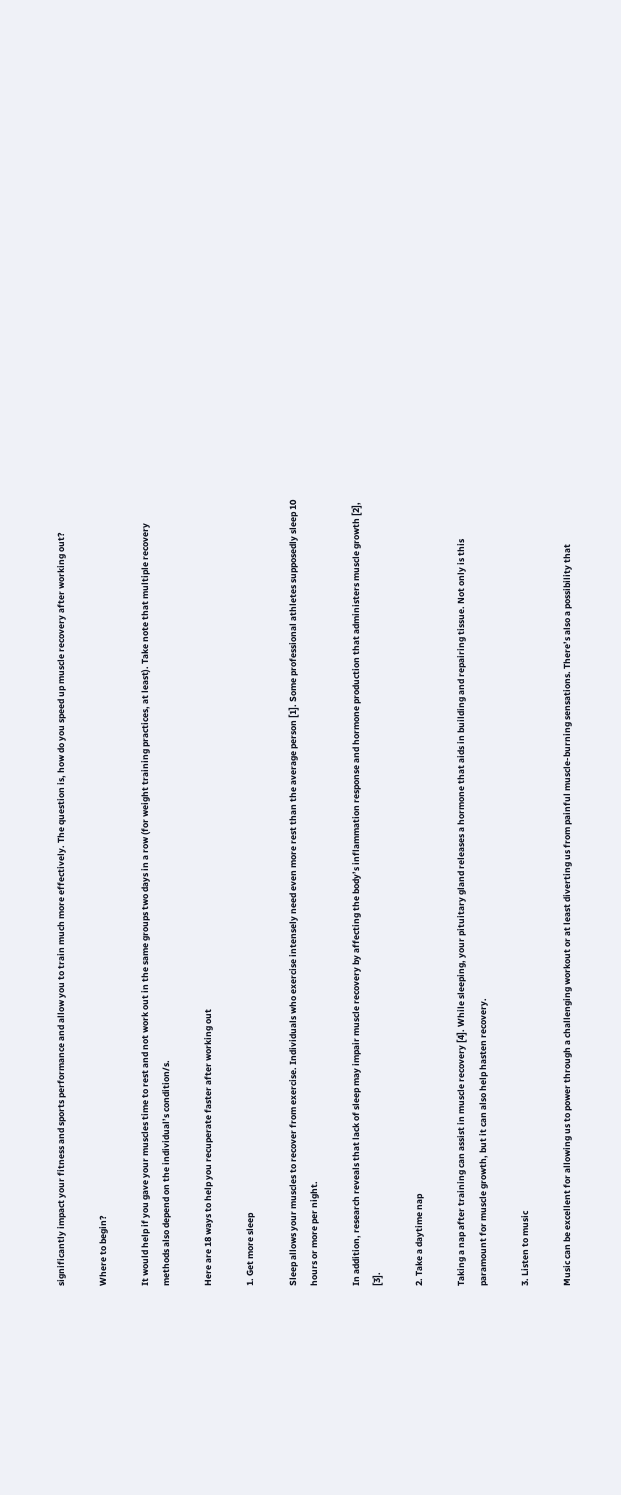significantly impact your fitness and sports performance and allow you to train much more effectively. The question is, how do you speed up muscle recovery after working out?

Where to begin?

It would help if you gave your muscles time to rest and not work out in the same groups two days in a row (for weight training practices, at least). Take note that multiple recovery methods also depend on the individual’s condition/s.

Here are 18 ways to help you recuperate faster after working out

1. Get more sleep

Sleep allows your muscles to recover from exercise. Individuals who exercise intensely need even more rest than the average person [1]. Some professional athletes supposedly sleep 10 hours or more per night.

In addition, research reveals that lack of sleep may impair muscle recovery by affecting the body’s inflammation response and hormone production that administers muscle growth [2], [3].

2. Take a daytime nap

Taking a nap after training can assist in muscle recovery [4]. While sleeping, your pituitary gland releases a hormone that aids in building and repairing tissue. Not only is this paramount for muscle growth, but it can also help hasten recovery.

3. Listen to music

Music can be excellent for allowing us to power through a challenging workout or at least diverting us from painful muscle-burning sensations. There’s also a possibility that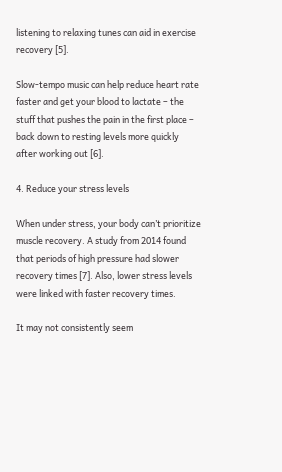listening to relaxing tunes can aid in exercise recovery [5].

Slow-tempo music can help reduce heart rate faster and get your blood to lactate – the stuff that pushes the pain in the first place – back down to resting levels more quickly after working out [6].

4. Reduce your stress levels

When under stress, your body can’t prioritize muscle recovery. A study from 2014 found that periods of high pressure had slower recovery times [7]. Also, lower stress levels were linked with faster recovery times.

It may not consistently seem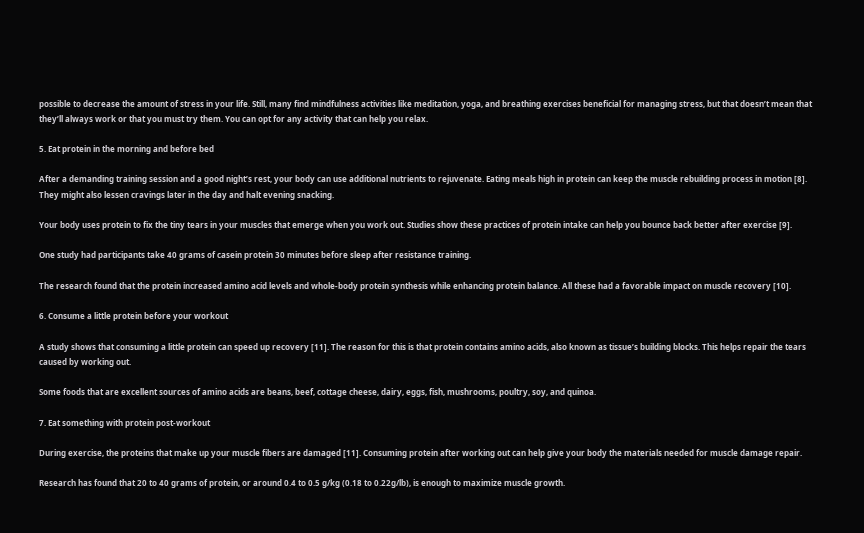possible to decrease the amount of stress in your life. Still, many find mindfulness activities like meditation, yoga, and breathing exercises beneficial for managing stress, but that doesn’t mean that they’ll always work or that you must try them. You can opt for any activity that can help you relax.

5. Eat protein in the morning and before bed

After a demanding training session and a good night’s rest, your body can use additional nutrients to rejuvenate. Eating meals high in protein can keep the muscle rebuilding process in motion [8]. They might also lessen cravings later in the day and halt evening snacking.

Your body uses protein to fix the tiny tears in your muscles that emerge when you work out. Studies show these practices of protein intake can help you bounce back better after exercise [9].

One study had participants take 40 grams of casein protein 30 minutes before sleep after resistance training.

The research found that the protein increased amino acid levels and whole-body protein synthesis while enhancing protein balance. All these had a favorable impact on muscle recovery [10].

6. Consume a little protein before your workout

A study shows that consuming a little protein can speed up recovery [11]. The reason for this is that protein contains amino acids, also known as tissue’s building blocks. This helps repair the tears caused by working out.

Some foods that are excellent sources of amino acids are beans, beef, cottage cheese, dairy, eggs, fish, mushrooms, poultry, soy, and quinoa.

7. Eat something with protein post-workout

During exercise, the proteins that make up your muscle fibers are damaged [11]. Consuming protein after working out can help give your body the materials needed for muscle damage repair.

Research has found that 20 to 40 grams of protein, or around 0.4 to 0.5 g/kg (0.18 to 0.22g/lb), is enough to maximize muscle growth.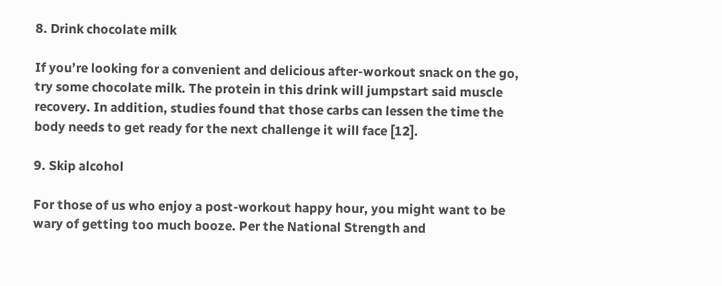8. Drink chocolate milk

If you’re looking for a convenient and delicious after-workout snack on the go, try some chocolate milk. The protein in this drink will jumpstart said muscle recovery. In addition, studies found that those carbs can lessen the time the body needs to get ready for the next challenge it will face [12].

9. Skip alcohol

For those of us who enjoy a post-workout happy hour, you might want to be wary of getting too much booze. Per the National Strength and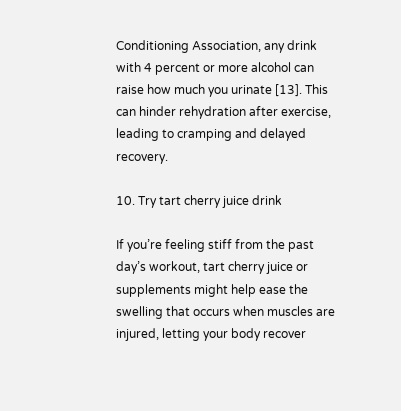Conditioning Association, any drink with 4 percent or more alcohol can raise how much you urinate [13]. This can hinder rehydration after exercise, leading to cramping and delayed recovery.

10. Try tart cherry juice drink

If you’re feeling stiff from the past day’s workout, tart cherry juice or supplements might help ease the swelling that occurs when muscles are injured, letting your body recover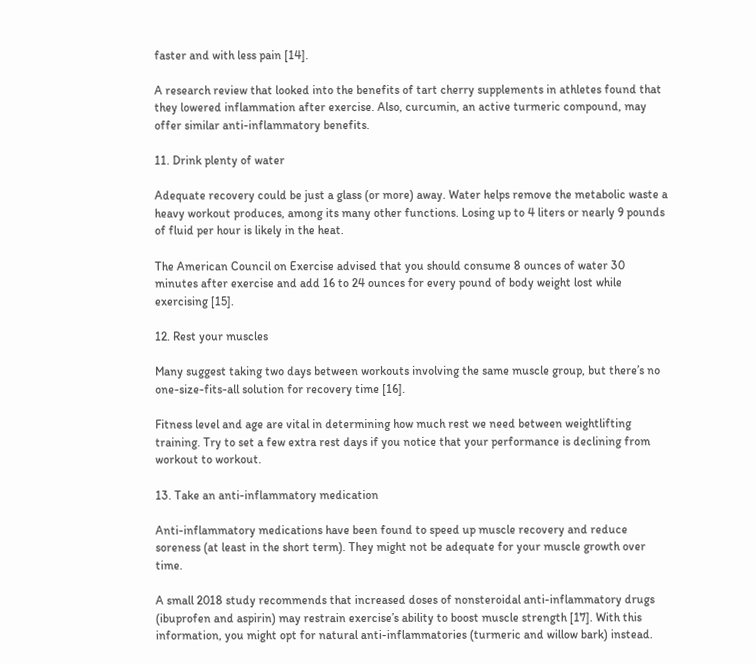faster and with less pain [14].

A research review that looked into the benefits of tart cherry supplements in athletes found that they lowered inflammation after exercise. Also, curcumin, an active turmeric compound, may offer similar anti-inflammatory benefits.

11. Drink plenty of water

Adequate recovery could be just a glass (or more) away. Water helps remove the metabolic waste a heavy workout produces, among its many other functions. Losing up to 4 liters or nearly 9 pounds of fluid per hour is likely in the heat.

The American Council on Exercise advised that you should consume 8 ounces of water 30 minutes after exercise and add 16 to 24 ounces for every pound of body weight lost while exercising [15].

12. Rest your muscles

Many suggest taking two days between workouts involving the same muscle group, but there’s no one-size-fits-all solution for recovery time [16].

Fitness level and age are vital in determining how much rest we need between weightlifting training. Try to set a few extra rest days if you notice that your performance is declining from workout to workout.

13. Take an anti-inflammatory medication

Anti-inflammatory medications have been found to speed up muscle recovery and reduce soreness (at least in the short term). They might not be adequate for your muscle growth over time.

A small 2018 study recommends that increased doses of nonsteroidal anti-inflammatory drugs (ibuprofen and aspirin) may restrain exercise’s ability to boost muscle strength [17]. With this information, you might opt for natural anti-inflammatories (turmeric and willow bark) instead.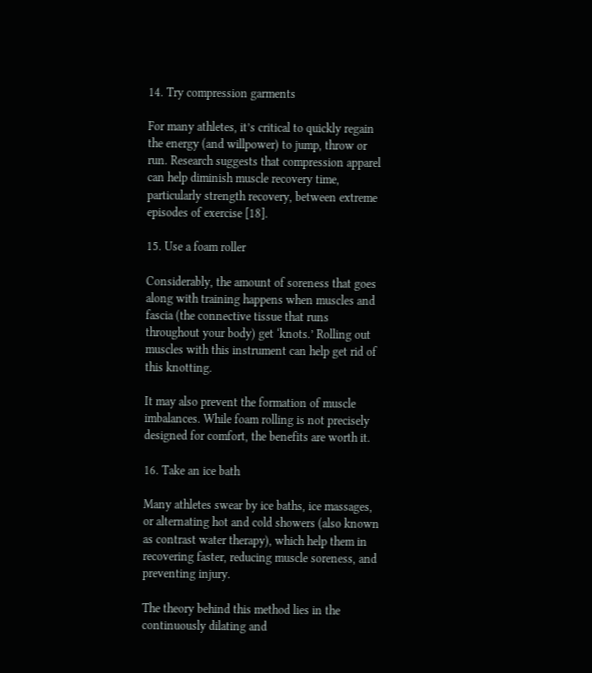14. Try compression garments

For many athletes, it’s critical to quickly regain the energy (and willpower) to jump, throw or run. Research suggests that compression apparel can help diminish muscle recovery time, particularly strength recovery, between extreme episodes of exercise [18].

15. Use a foam roller

Considerably, the amount of soreness that goes along with training happens when muscles and fascia (the connective tissue that runs throughout your body) get ‘knots.’ Rolling out muscles with this instrument can help get rid of this knotting.

It may also prevent the formation of muscle imbalances. While foam rolling is not precisely designed for comfort, the benefits are worth it.

16. Take an ice bath

Many athletes swear by ice baths, ice massages, or alternating hot and cold showers (also known as contrast water therapy), which help them in recovering faster, reducing muscle soreness, and preventing injury.

The theory behind this method lies in the continuously dilating and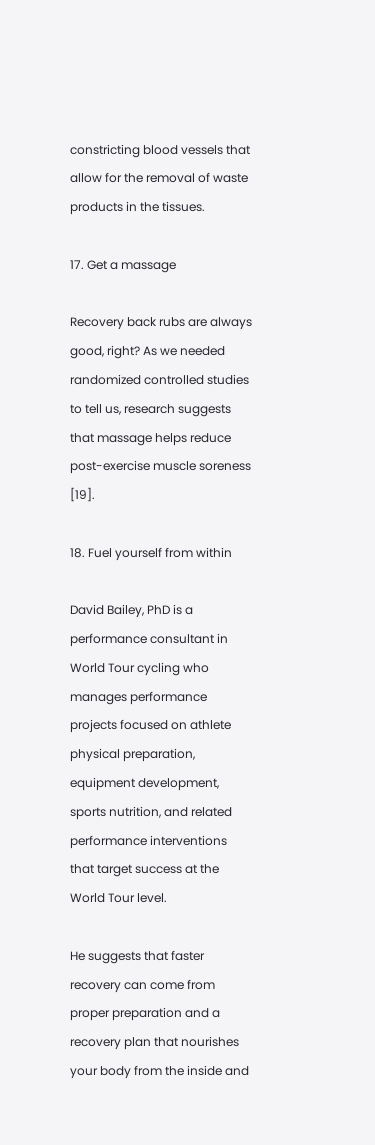constricting blood vessels that allow for the removal of waste products in the tissues.

17. Get a massage

Recovery back rubs are always good, right? As we needed randomized controlled studies to tell us, research suggests that massage helps reduce post-exercise muscle soreness [19].

18. Fuel yourself from within

David Bailey, PhD is a performance consultant in World Tour cycling who manages performance projects focused on athlete physical preparation, equipment development, sports nutrition, and related performance interventions that target success at the World Tour level.

He suggests that faster recovery can come from proper preparation and a recovery plan that nourishes your body from the inside and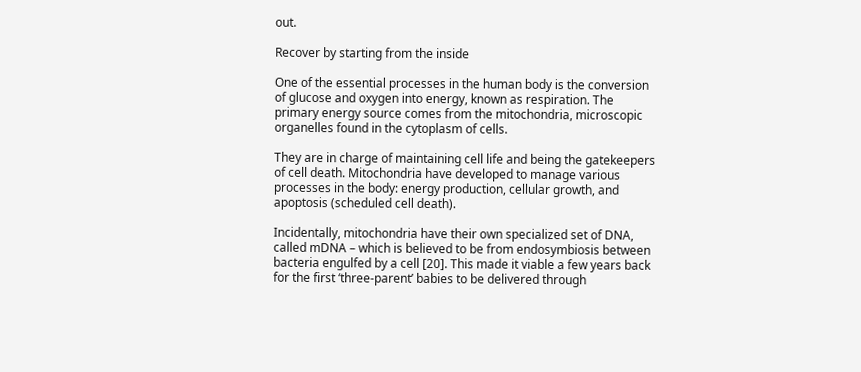out.

Recover by starting from the inside

One of the essential processes in the human body is the conversion of glucose and oxygen into energy, known as respiration. The primary energy source comes from the mitochondria, microscopic organelles found in the cytoplasm of cells.

They are in charge of maintaining cell life and being the gatekeepers of cell death. Mitochondria have developed to manage various processes in the body: energy production, cellular growth, and apoptosis (scheduled cell death).

Incidentally, mitochondria have their own specialized set of DNA, called mDNA – which is believed to be from endosymbiosis between bacteria engulfed by a cell [20]. This made it viable a few years back for the first ‘three-parent’ babies to be delivered through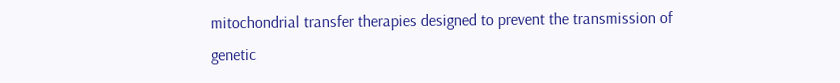mitochondrial transfer therapies designed to prevent the transmission of genetic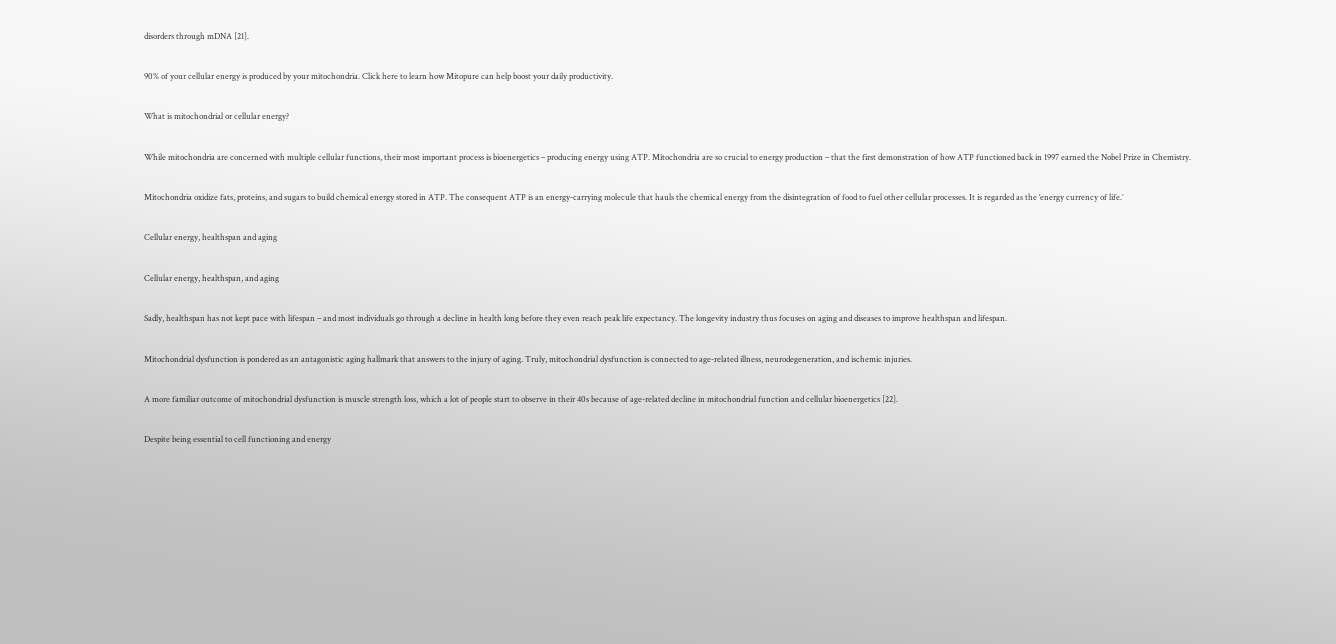disorders through mDNA [21].

90% of your cellular energy is produced by your mitochondria. Click here to learn how Mitopure can help boost your daily productivity.

What is mitochondrial or cellular energy?

While mitochondria are concerned with multiple cellular functions, their most important process is bioenergetics – producing energy using ATP. Mitochondria are so crucial to energy production – that the first demonstration of how ATP functioned back in 1997 earned the Nobel Prize in Chemistry.

Mitochondria oxidize fats, proteins, and sugars to build chemical energy stored in ATP. The consequent ATP is an energy-carrying molecule that hauls the chemical energy from the disintegration of food to fuel other cellular processes. It is regarded as the ‘energy currency of life.’

Cellular energy, healthspan and aging

Cellular energy, healthspan, and aging

Sadly, healthspan has not kept pace with lifespan – and most individuals go through a decline in health long before they even reach peak life expectancy. The longevity industry thus focuses on aging and diseases to improve healthspan and lifespan.

Mitochondrial dysfunction is pondered as an antagonistic aging hallmark that answers to the injury of aging. Truly, mitochondrial dysfunction is connected to age-related illness, neurodegeneration, and ischemic injuries.

A more familiar outcome of mitochondrial dysfunction is muscle strength loss, which a lot of people start to observe in their 40s because of age-related decline in mitochondrial function and cellular bioenergetics [22].

Despite being essential to cell functioning and energy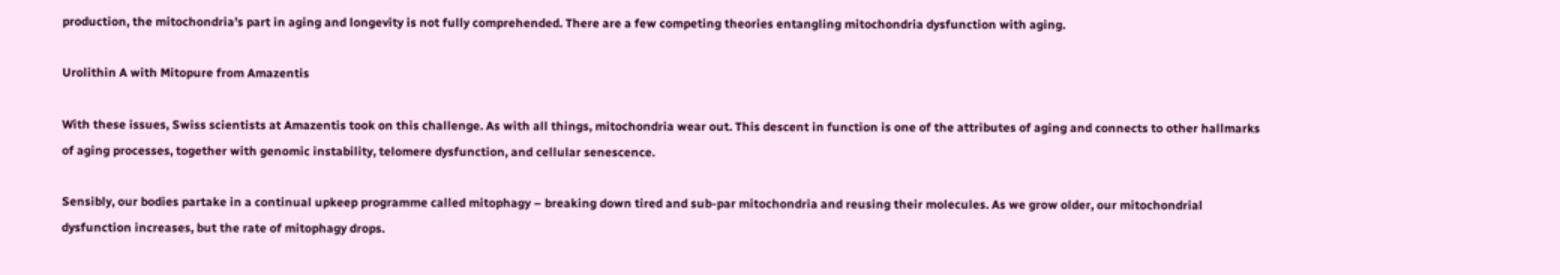production, the mitochondria’s part in aging and longevity is not fully comprehended. There are a few competing theories entangling mitochondria dysfunction with aging.

Urolithin A with Mitopure from Amazentis

With these issues, Swiss scientists at Amazentis took on this challenge. As with all things, mitochondria wear out. This descent in function is one of the attributes of aging and connects to other hallmarks of aging processes, together with genomic instability, telomere dysfunction, and cellular senescence.

Sensibly, our bodies partake in a continual upkeep programme called mitophagy – breaking down tired and sub-par mitochondria and reusing their molecules. As we grow older, our mitochondrial dysfunction increases, but the rate of mitophagy drops.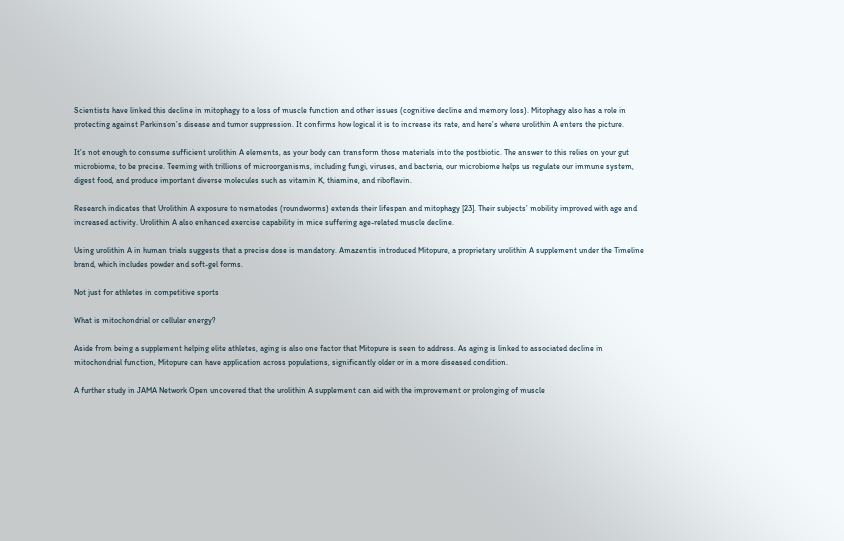Scientists have linked this decline in mitophagy to a loss of muscle function and other issues (cognitive decline and memory loss). Mitophagy also has a role in protecting against Parkinson’s disease and tumor suppression. It confirms how logical it is to increase its rate, and here’s where urolithin A enters the picture.

It’s not enough to consume sufficient urolithin A elements, as your body can transform those materials into the postbiotic. The answer to this relies on your gut microbiome, to be precise. Teeming with trillions of microorganisms, including fungi, viruses, and bacteria, our microbiome helps us regulate our immune system, digest food, and produce important diverse molecules such as vitamin K, thiamine, and riboflavin.

Research indicates that Urolithin A exposure to nematodes (roundworms) extends their lifespan and mitophagy [23]. Their subjects’ mobility improved with age and increased activity. Urolithin A also enhanced exercise capability in mice suffering age-related muscle decline.

Using urolithin A in human trials suggests that a precise dose is mandatory. Amazentis introduced Mitopure, a proprietary urolithin A supplement under the Timeline brand, which includes powder and soft-gel forms.

Not just for athletes in competitive sports

What is mitochondrial or cellular energy?

Aside from being a supplement helping elite athletes, aging is also one factor that Mitopure is seen to address. As aging is linked to associated decline in mitochondrial function, Mitopure can have application across populations, significantly older or in a more diseased condition.

A further study in JAMA Network Open uncovered that the urolithin A supplement can aid with the improvement or prolonging of muscle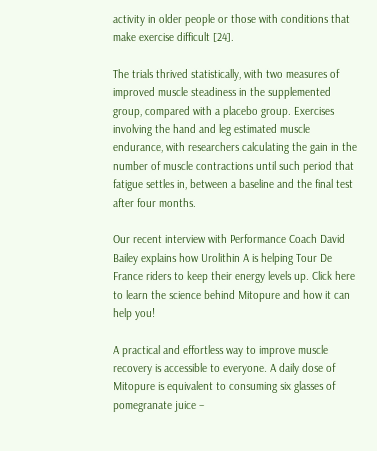activity in older people or those with conditions that make exercise difficult [24].

The trials thrived statistically, with two measures of improved muscle steadiness in the supplemented group, compared with a placebo group. Exercises involving the hand and leg estimated muscle endurance, with researchers calculating the gain in the number of muscle contractions until such period that fatigue settles in, between a baseline and the final test after four months.

Our recent interview with Performance Coach David Bailey explains how Urolithin A is helping Tour De France riders to keep their energy levels up. Click here to learn the science behind Mitopure and how it can help you!

A practical and effortless way to improve muscle recovery is accessible to everyone. A daily dose of Mitopure is equivalent to consuming six glasses of pomegranate juice –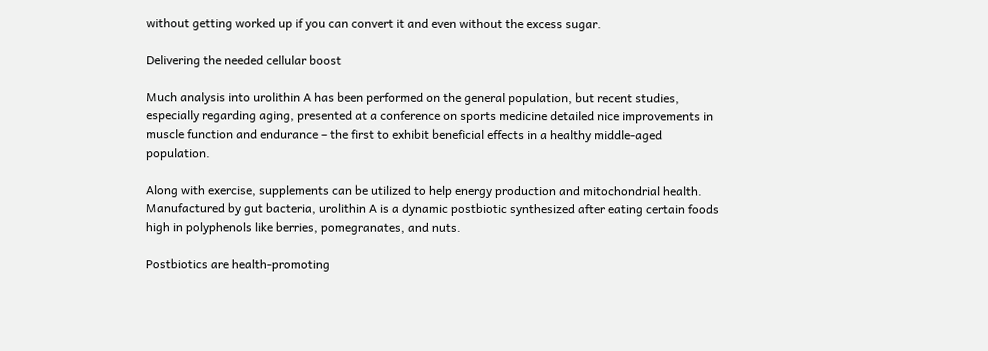without getting worked up if you can convert it and even without the excess sugar.

Delivering the needed cellular boost

Much analysis into urolithin A has been performed on the general population, but recent studies, especially regarding aging, presented at a conference on sports medicine detailed nice improvements in muscle function and endurance – the first to exhibit beneficial effects in a healthy middle-aged population.

Along with exercise, supplements can be utilized to help energy production and mitochondrial health. Manufactured by gut bacteria, urolithin A is a dynamic postbiotic synthesized after eating certain foods high in polyphenols like berries, pomegranates, and nuts.

Postbiotics are health-promoting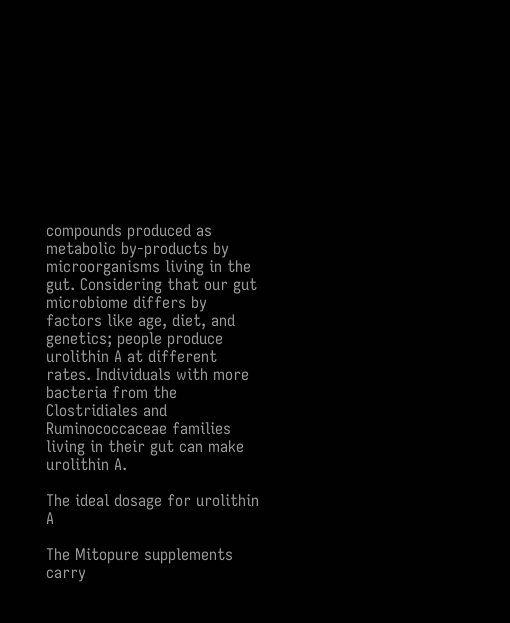compounds produced as metabolic by-products by microorganisms living in the gut. Considering that our gut microbiome differs by factors like age, diet, and genetics; people produce urolithin A at different rates. Individuals with more bacteria from the Clostridiales and Ruminococcaceae families living in their gut can make urolithin A.

The ideal dosage for urolithin A

The Mitopure supplements carry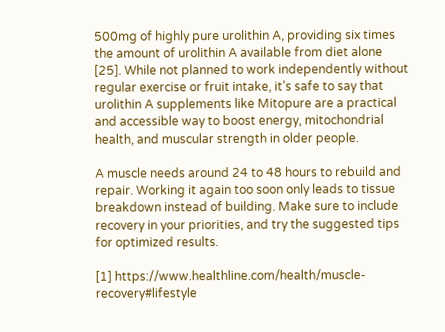500mg of highly pure urolithin A, providing six times the amount of urolithin A available from diet alone [25]. While not planned to work independently without regular exercise or fruit intake, it’s safe to say that urolithin A supplements like Mitopure are a practical and accessible way to boost energy, mitochondrial health, and muscular strength in older people.

A muscle needs around 24 to 48 hours to rebuild and repair. Working it again too soon only leads to tissue breakdown instead of building. Make sure to include recovery in your priorities, and try the suggested tips for optimized results.

[1] https://www.healthline.com/health/muscle-recovery#lifestyle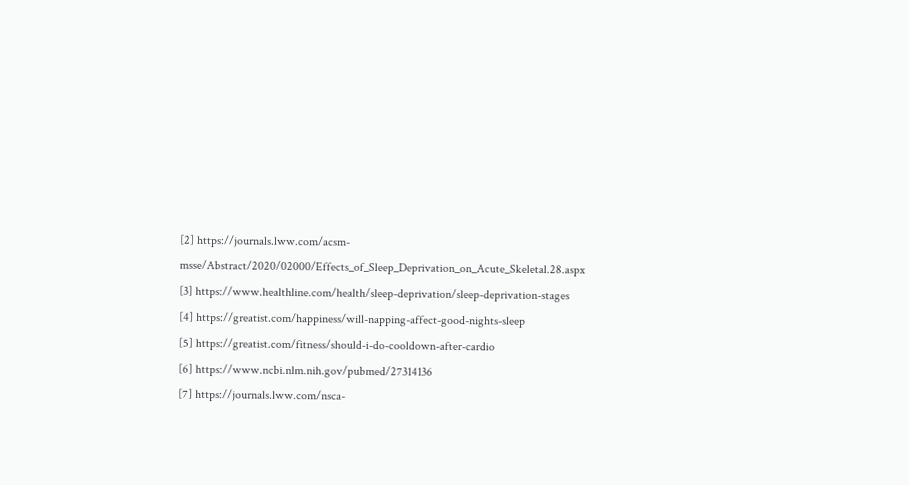[2] https://journals.lww.com/acsm-msse/Abstract/2020/02000/Effects_of_Sleep_Deprivation_on_Acute_Skeletal.28.aspx
[3] https://www.healthline.com/health/sleep-deprivation/sleep-deprivation-stages
[4] https://greatist.com/happiness/will-napping-affect-good-nights-sleep
[5] https://greatist.com/fitness/should-i-do-cooldown-after-cardio
[6] https://www.ncbi.nlm.nih.gov/pubmed/27314136
[7] https://journals.lww.com/nsca-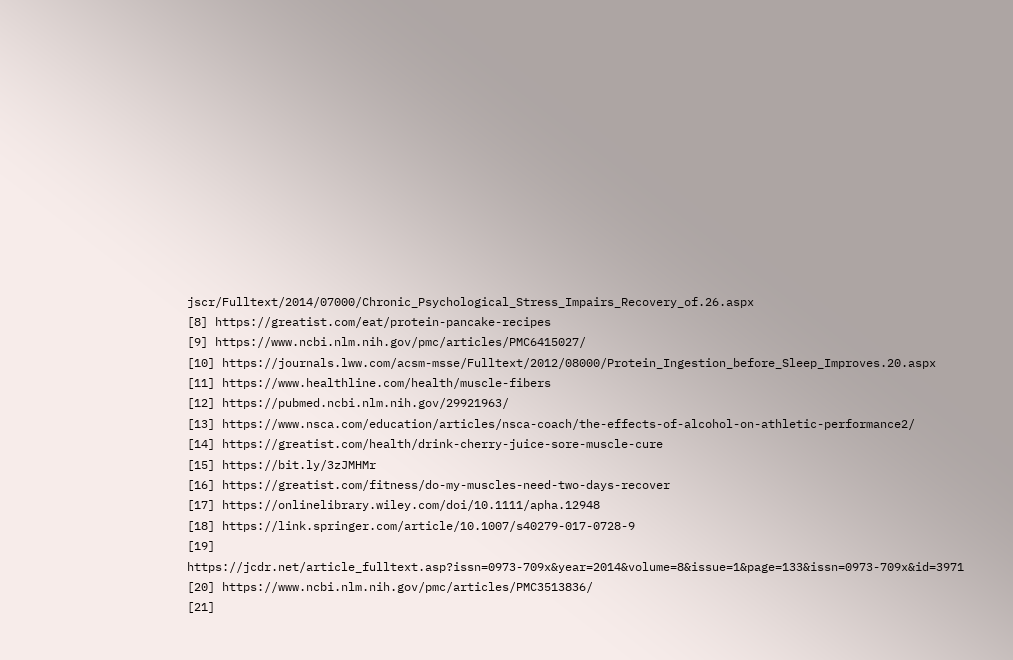jscr/Fulltext/2014/07000/Chronic_Psychological_Stress_Impairs_Recovery_of.26.aspx
[8] https://greatist.com/eat/protein-pancake-recipes
[9] https://www.ncbi.nlm.nih.gov/pmc/articles/PMC6415027/
[10] https://journals.lww.com/acsm-msse/Fulltext/2012/08000/Protein_Ingestion_before_Sleep_Improves.20.aspx
[11] https://www.healthline.com/health/muscle-fibers
[12] https://pubmed.ncbi.nlm.nih.gov/29921963/
[13] https://www.nsca.com/education/articles/nsca-coach/the-effects-of-alcohol-on-athletic-performance2/
[14] https://greatist.com/health/drink-cherry-juice-sore-muscle-cure
[15] https://bit.ly/3zJMHMr
[16] https://greatist.com/fitness/do-my-muscles-need-two-days-recover
[17] https://onlinelibrary.wiley.com/doi/10.1111/apha.12948
[18] https://link.springer.com/article/10.1007/s40279-017-0728-9
[19] https://jcdr.net/article_fulltext.asp?issn=0973-709x&year=2014&volume=8&issue=1&page=133&issn=0973-709x&id=3971
[20] https://www.ncbi.nlm.nih.gov/pmc/articles/PMC3513836/
[21]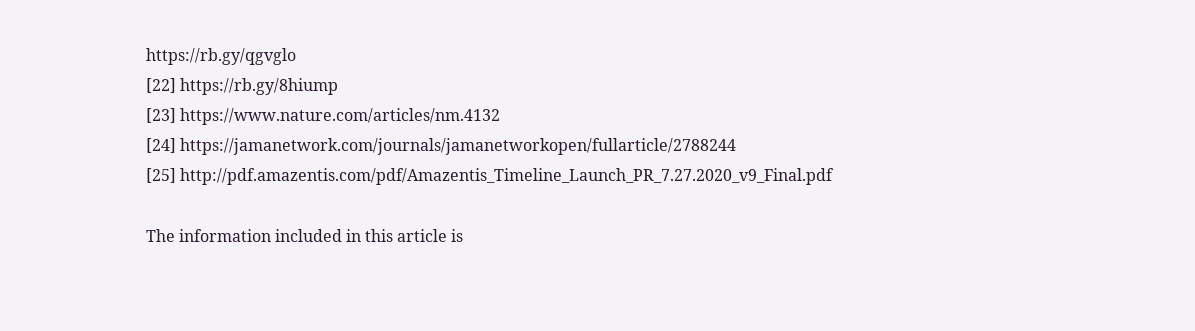https://rb.gy/qgvglo
[22] https://rb.gy/8hiump
[23] https://www.nature.com/articles/nm.4132
[24] https://jamanetwork.com/journals/jamanetworkopen/fullarticle/2788244
[25] http://pdf.amazentis.com/pdf/Amazentis_Timeline_Launch_PR_7.27.2020_v9_Final.pdf

The information included in this article is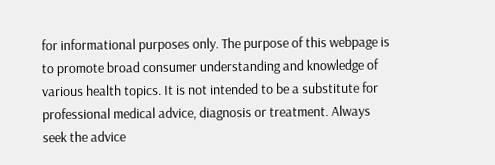for informational purposes only. The purpose of this webpage is to promote broad consumer understanding and knowledge of various health topics. It is not intended to be a substitute for professional medical advice, diagnosis or treatment. Always seek the advice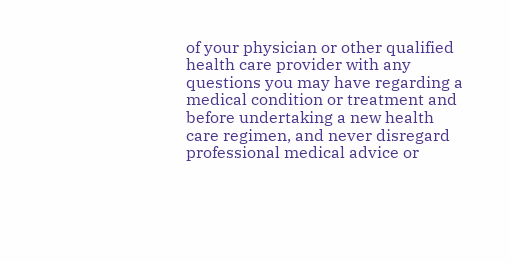of your physician or other qualified health care provider with any questions you may have regarding a medical condition or treatment and before undertaking a new health care regimen, and never disregard professional medical advice or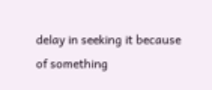delay in seeking it because of something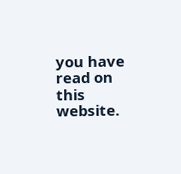you have read on this website.